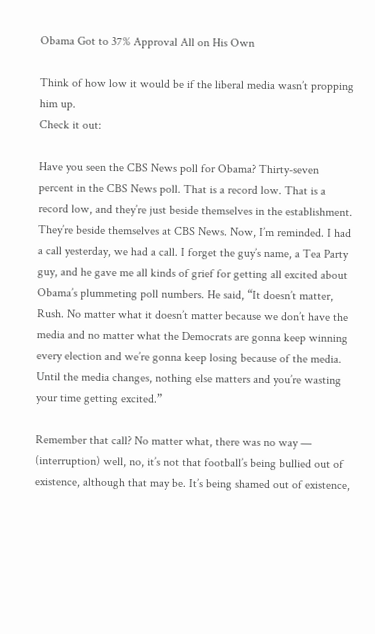Obama Got to 37% Approval All on His Own

Think of how low it would be if the liberal media wasn’t propping him up.
Check it out:

Have you seen the CBS News poll for Obama? Thirty-seven percent in the CBS News poll. That is a record low. That is a record low, and they’re just beside themselves in the establishment. They’re beside themselves at CBS News. Now, I’m reminded. I had a call yesterday, we had a call. I forget the guy’s name, a Tea Party guy, and he gave me all kinds of grief for getting all excited about Obama’s plummeting poll numbers. He said, “It doesn’t matter, Rush. No matter what it doesn’t matter because we don’t have the media and no matter what the Democrats are gonna keep winning every election and we’re gonna keep losing because of the media. Until the media changes, nothing else matters and you’re wasting your time getting excited.”

Remember that call? No matter what, there was no way — (interruption) well, no, it’s not that football’s being bullied out of existence, although that may be. It’s being shamed out of existence,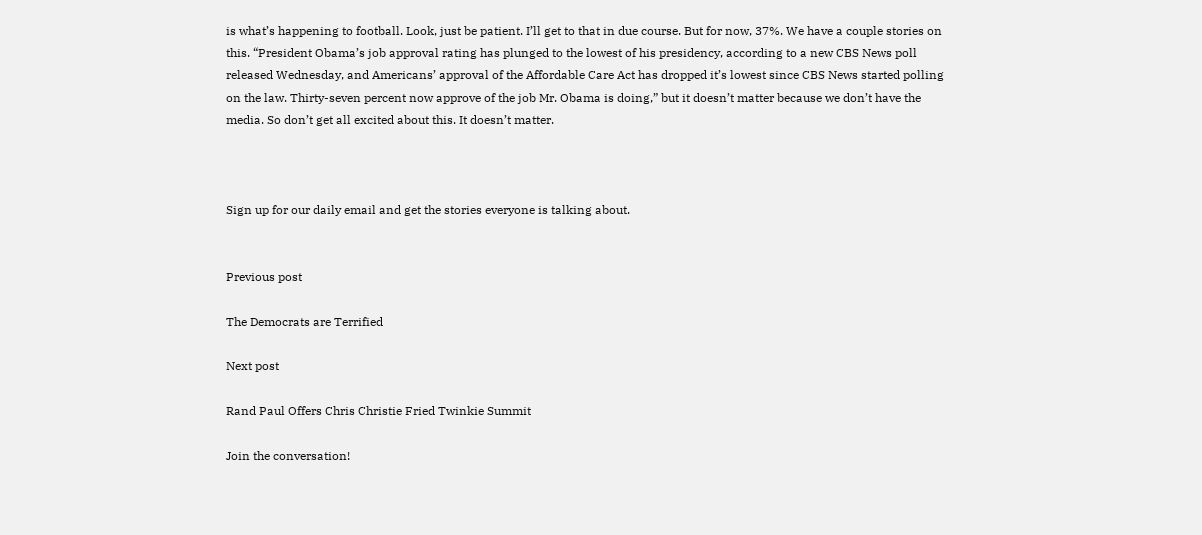is what’s happening to football. Look, just be patient. I’ll get to that in due course. But for now, 37%. We have a couple stories on this. “President Obama’s job approval rating has plunged to the lowest of his presidency, according to a new CBS News poll released Wednesday, and Americans’ approval of the Affordable Care Act has dropped it’s lowest since CBS News started polling on the law. Thirty-seven percent now approve of the job Mr. Obama is doing,” but it doesn’t matter because we don’t have the media. So don’t get all excited about this. It doesn’t matter.



Sign up for our daily email and get the stories everyone is talking about.


Previous post

The Democrats are Terrified

Next post

Rand Paul Offers Chris Christie Fried Twinkie Summit

Join the conversation!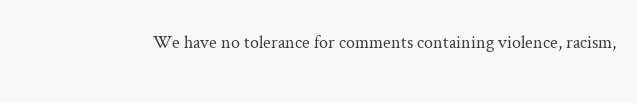We have no tolerance for comments containing violence, racism,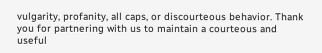vulgarity, profanity, all caps, or discourteous behavior. Thank you for partnering with us to maintain a courteous and useful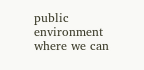public environment where we can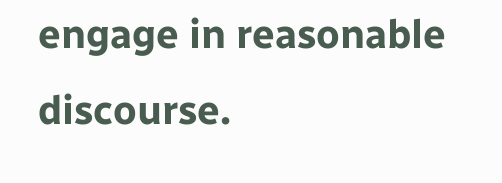engage in reasonable discourse.